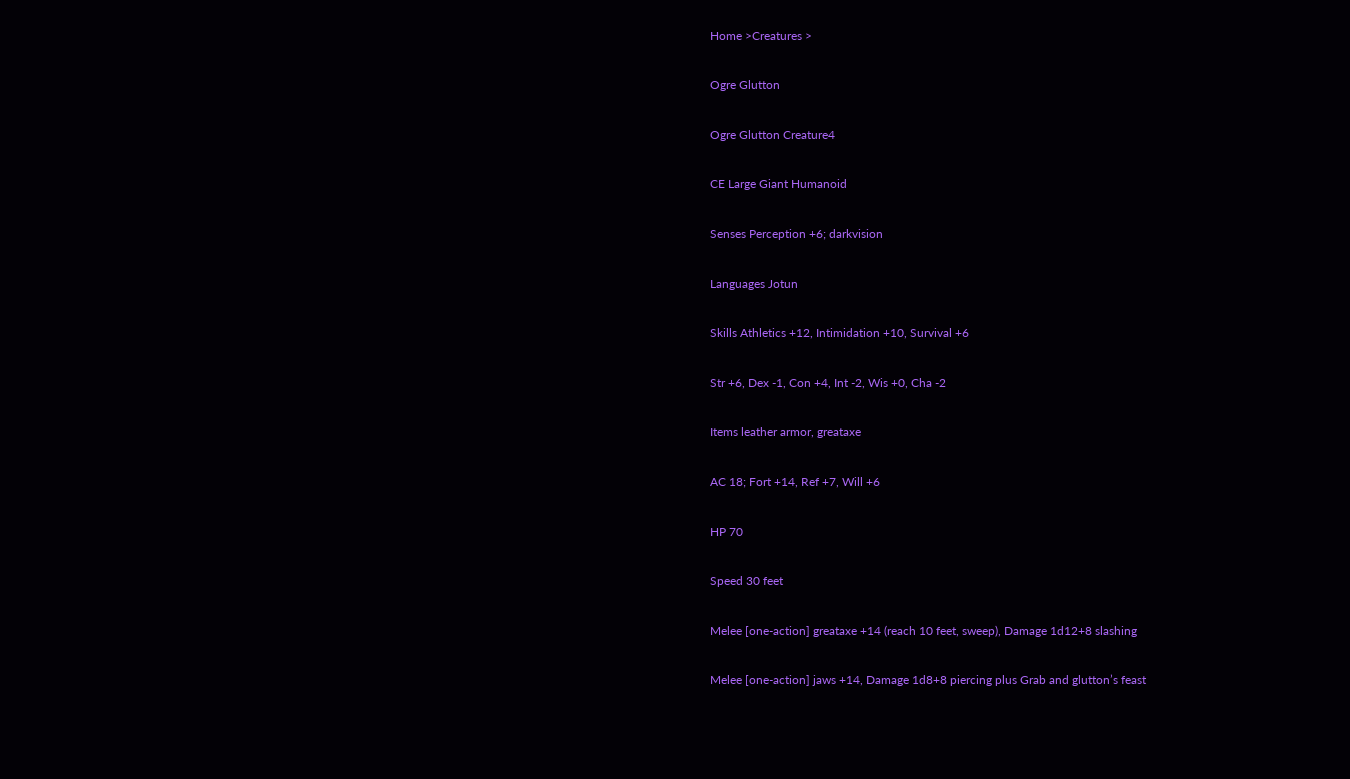Home >Creatures >

Ogre Glutton

Ogre Glutton Creature4

CE Large Giant Humanoid

Senses Perception +6; darkvision

Languages Jotun

Skills Athletics +12, Intimidation +10, Survival +6

Str +6, Dex -1, Con +4, Int -2, Wis +0, Cha -2

Items leather armor, greataxe

AC 18; Fort +14, Ref +7, Will +6

HP 70

Speed 30 feet

Melee [one-action] greataxe +14 (reach 10 feet, sweep), Damage 1d12+8 slashing

Melee [one-action] jaws +14, Damage 1d8+8 piercing plus Grab and glutton’s feast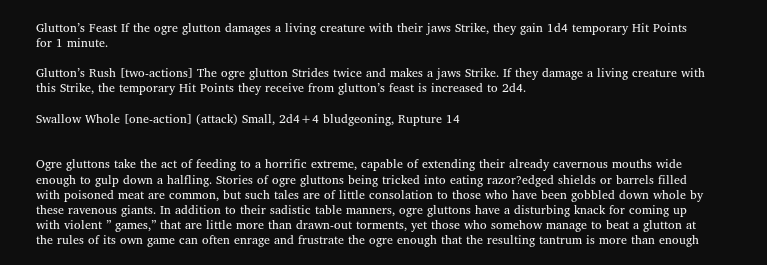Glutton’s Feast If the ogre glutton damages a living creature with their jaws Strike, they gain 1d4 temporary Hit Points for 1 minute.

Glutton’s Rush [two-actions] The ogre glutton Strides twice and makes a jaws Strike. If they damage a living creature with this Strike, the temporary Hit Points they receive from glutton’s feast is increased to 2d4.

Swallow Whole [one-action] (attack) Small, 2d4+4 bludgeoning, Rupture 14


Ogre gluttons take the act of feeding to a horrific extreme, capable of extending their already cavernous mouths wide enough to gulp down a halfling. Stories of ogre gluttons being tricked into eating razor?edged shields or barrels filled with poisoned meat are common, but such tales are of little consolation to those who have been gobbled down whole by these ravenous giants. In addition to their sadistic table manners, ogre gluttons have a disturbing knack for coming up with violent ” games,” that are little more than drawn-out torments, yet those who somehow manage to beat a glutton at the rules of its own game can often enrage and frustrate the ogre enough that the resulting tantrum is more than enough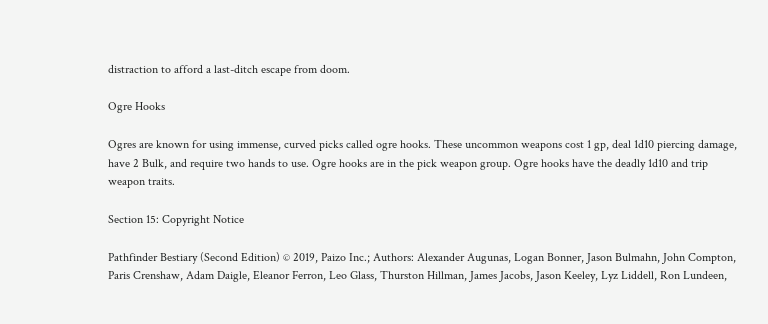distraction to afford a last-ditch escape from doom.

Ogre Hooks

Ogres are known for using immense, curved picks called ogre hooks. These uncommon weapons cost 1 gp, deal 1d10 piercing damage, have 2 Bulk, and require two hands to use. Ogre hooks are in the pick weapon group. Ogre hooks have the deadly 1d10 and trip weapon traits.

Section 15: Copyright Notice

Pathfinder Bestiary (Second Edition) © 2019, Paizo Inc.; Authors: Alexander Augunas, Logan Bonner, Jason Bulmahn, John Compton, Paris Crenshaw, Adam Daigle, Eleanor Ferron, Leo Glass, Thurston Hillman, James Jacobs, Jason Keeley, Lyz Liddell, Ron Lundeen,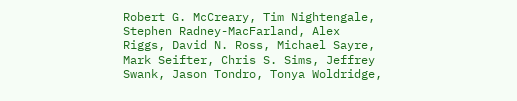Robert G. McCreary, Tim Nightengale, Stephen Radney-MacFarland, Alex Riggs, David N. Ross, Michael Sayre, Mark Seifter, Chris S. Sims, Jeffrey Swank, Jason Tondro, Tonya Woldridge,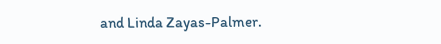and Linda Zayas-Palmer.